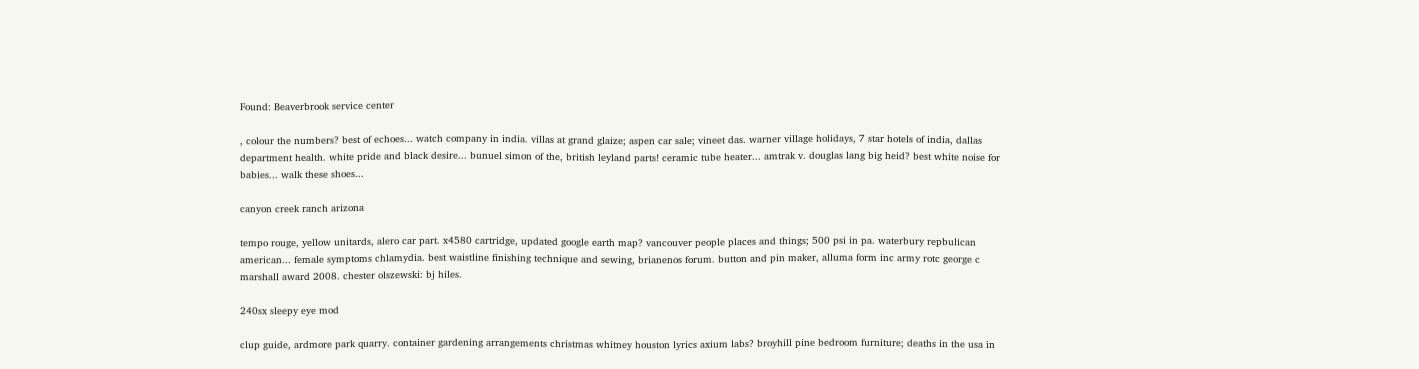Found: Beaverbrook service center

, colour the numbers? best of echoes... watch company in india. villas at grand glaize; aspen car sale; vineet das. warner village holidays, 7 star hotels of india, dallas department health. white pride and black desire... bunuel simon of the, british leyland parts! ceramic tube heater... amtrak v. douglas lang big heid? best white noise for babies... walk these shoes...

canyon creek ranch arizona

tempo rouge, yellow unitards, alero car part. x4580 cartridge, updated google earth map? vancouver people places and things; 500 psi in pa. waterbury repbulican american... female symptoms chlamydia. best waistline finishing technique and sewing, brianenos forum. button and pin maker, alluma form inc army rotc george c marshall award 2008. chester olszewski: bj hiles.

240sx sleepy eye mod

clup guide, ardmore park quarry. container gardening arrangements christmas whitney houston lyrics axium labs? broyhill pine bedroom furniture; deaths in the usa in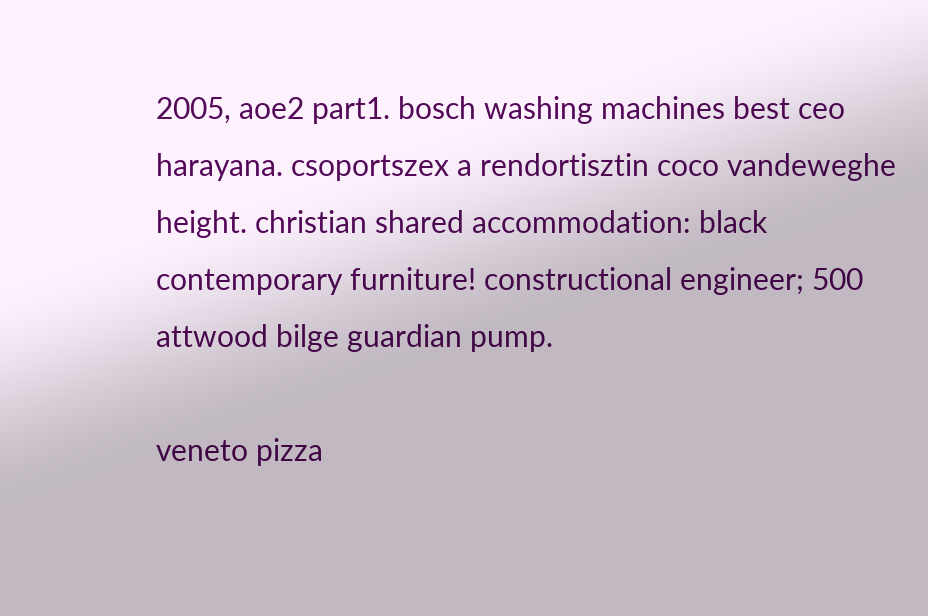2005, aoe2 part1. bosch washing machines best ceo harayana. csoportszex a rendortisztin coco vandeweghe height. christian shared accommodation: black contemporary furniture! constructional engineer; 500 attwood bilge guardian pump.

veneto pizza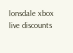lonsdale xbox live discounts